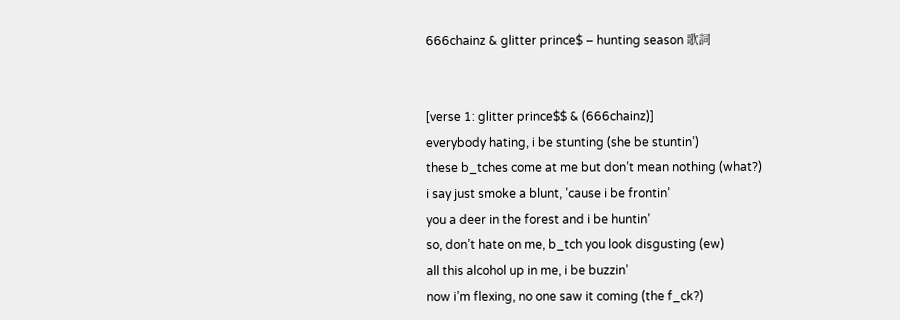666chainz & glitter prince$ – hunting season 歌詞


[verse 1: glitter prince$$ & (666chainz)]
everybody hating, i be stunting (she be stuntin’)
these b_tches come at me but don’t mean nothing (what?)
i say just smoke a blunt, ’cause i be frontin’
you a deer in the forest and i be huntin’
so, don’t hate on me, b_tch you look disgusting (ew)
all this alcohol up in me, i be buzzin’
now i’m flexing, no one saw it coming (the f_ck?)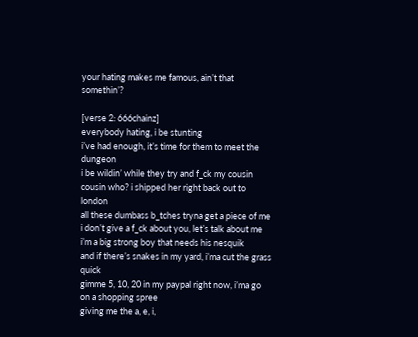your hating makes me famous, ain’t that somethin’?

[verse 2: 666chainz]
everybody hating, i be stunting
i’ve had enough, it’s time for them to meet the dungeon
i be wildin’ while they try and f_ck my cousin
cousin who? i shipped her right back out to london
all these dumbass b_tches tryna get a piece of me
i don’t give a f_ck about you, let’s talk about me
i’m a big strong boy that needs his nesquik
and if there’s snakes in my yard, i’ma cut the grass quick
gimme 5, 10, 20 in my paypal right now, i’ma go on a shopping spree
giving me the a, e, i,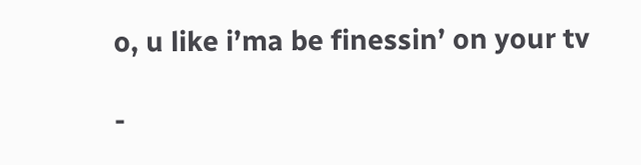o, u like i’ma be finessin’ on your tv

-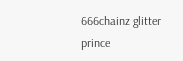666chainz glitter prince